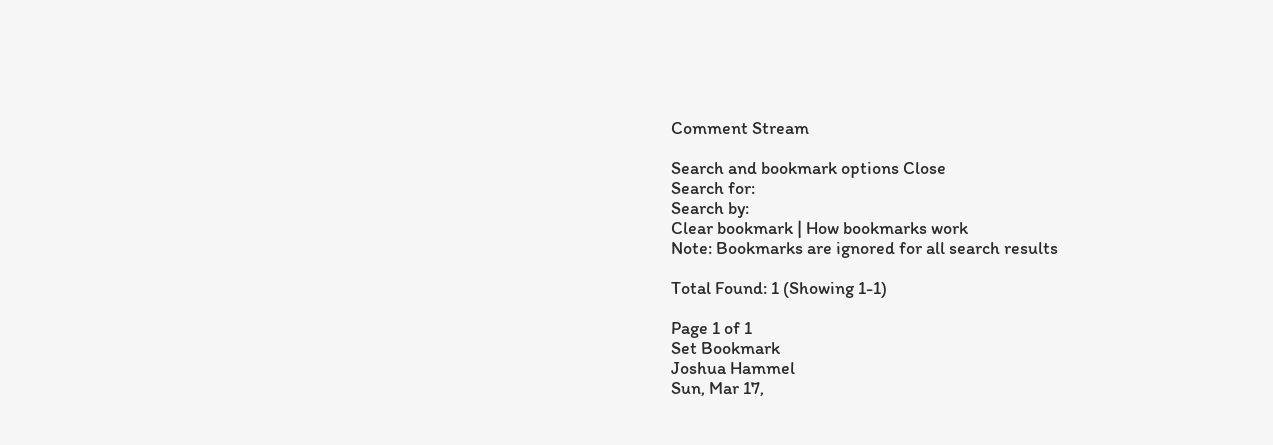Comment Stream

Search and bookmark options Close
Search for:
Search by:
Clear bookmark | How bookmarks work
Note: Bookmarks are ignored for all search results

Total Found: 1 (Showing 1-1)

Page 1 of 1
Set Bookmark
Joshua Hammel
Sun, Mar 17,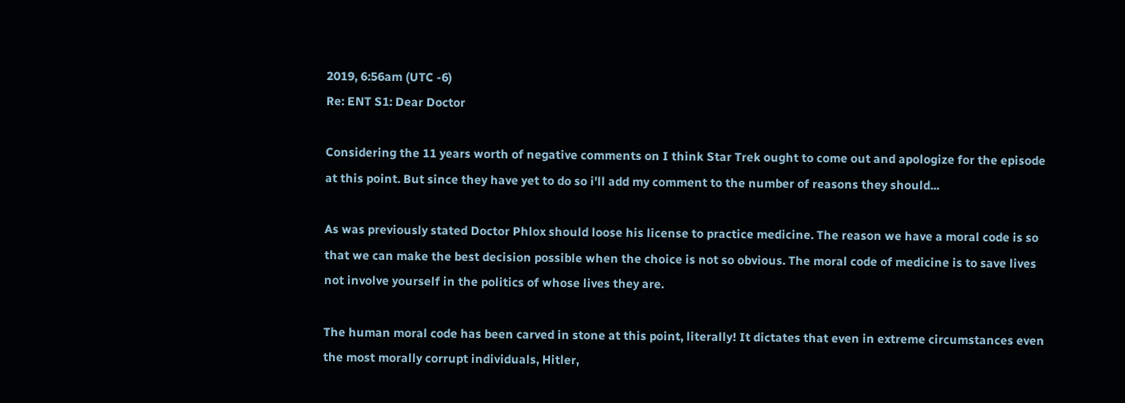2019, 6:56am (UTC -6)
Re: ENT S1: Dear Doctor

Considering the 11 years worth of negative comments on I think Star Trek ought to come out and apologize for the episode at this point. But since they have yet to do so i'll add my comment to the number of reasons they should...

As was previously stated Doctor Phlox should loose his license to practice medicine. The reason we have a moral code is so that we can make the best decision possible when the choice is not so obvious. The moral code of medicine is to save lives not involve yourself in the politics of whose lives they are.

The human moral code has been carved in stone at this point, literally! It dictates that even in extreme circumstances even the most morally corrupt individuals, Hitler,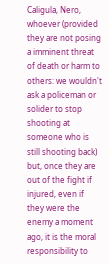Caligula, Nero, whoever (provided they are not posing a imminent threat of death or harm to others: we wouldn't ask a policeman or solider to stop shooting at someone who is still shooting back) but, once they are out of the fight if injured, even if they were the enemy a moment ago, it is the moral responsibility to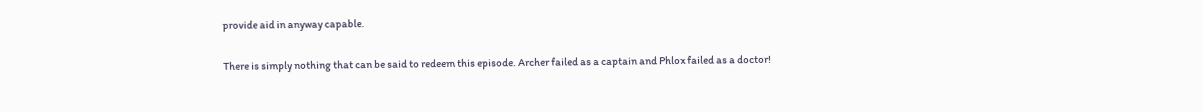provide aid in anyway capable.

There is simply nothing that can be said to redeem this episode. Archer failed as a captain and Phlox failed as a doctor!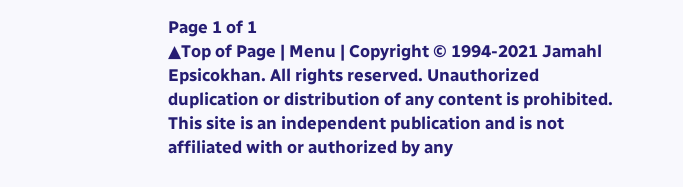Page 1 of 1
▲Top of Page | Menu | Copyright © 1994-2021 Jamahl Epsicokhan. All rights reserved. Unauthorized duplication or distribution of any content is prohibited. This site is an independent publication and is not affiliated with or authorized by any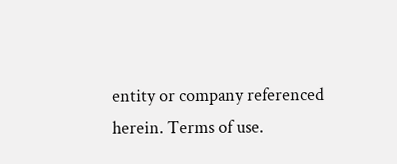entity or company referenced herein. Terms of use.